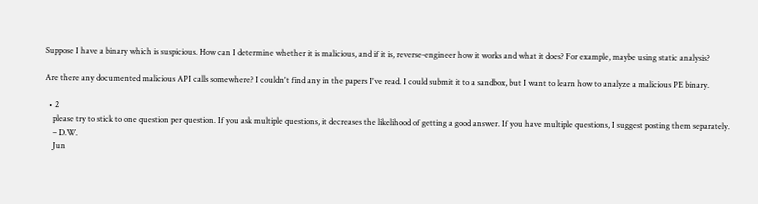Suppose I have a binary which is suspicious. How can I determine whether it is malicious, and if it is, reverse-engineer how it works and what it does? For example, maybe using static analysis?

Are there any documented malicious API calls somewhere? I couldn't find any in the papers I've read. I could submit it to a sandbox, but I want to learn how to analyze a malicious PE binary.

  • 2
    please try to stick to one question per question. If you ask multiple questions, it decreases the likelihood of getting a good answer. If you have multiple questions, I suggest posting them separately.
    – D.W.
    Jun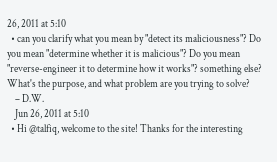26, 2011 at 5:10
  • can you clarify what you mean by "detect its maliciousness"? Do you mean "determine whether it is malicious"? Do you mean "reverse-engineer it to determine how it works"? something else? What's the purpose, and what problem are you trying to solve?
    – D.W.
    Jun 26, 2011 at 5:10
  • Hi @talfiq, welcome to the site! Thanks for the interesting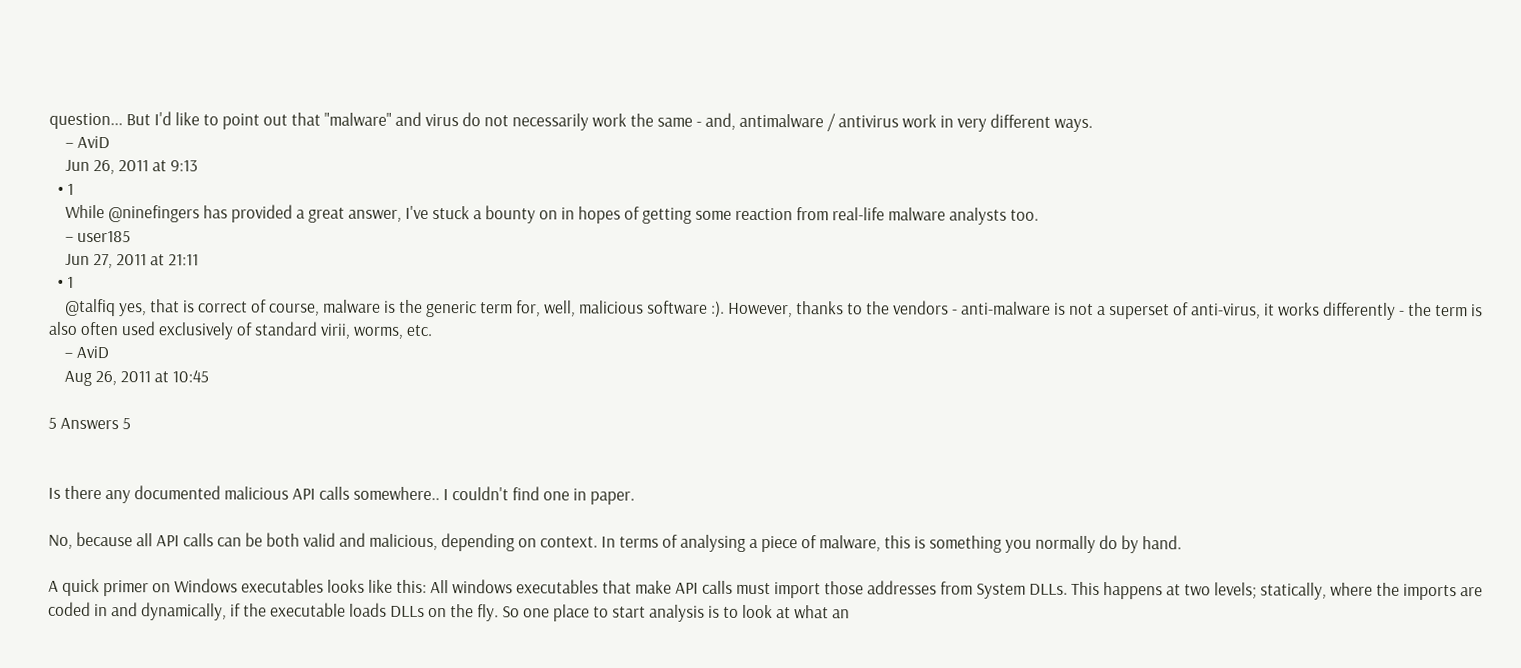question... But I'd like to point out that "malware" and virus do not necessarily work the same - and, antimalware / antivirus work in very different ways.
    – AviD
    Jun 26, 2011 at 9:13
  • 1
    While @ninefingers has provided a great answer, I've stuck a bounty on in hopes of getting some reaction from real-life malware analysts too.
    – user185
    Jun 27, 2011 at 21:11
  • 1
    @talfiq yes, that is correct of course, malware is the generic term for, well, malicious software :). However, thanks to the vendors - anti-malware is not a superset of anti-virus, it works differently - the term is also often used exclusively of standard virii, worms, etc.
    – AviD
    Aug 26, 2011 at 10:45

5 Answers 5


Is there any documented malicious API calls somewhere.. I couldn't find one in paper.

No, because all API calls can be both valid and malicious, depending on context. In terms of analysing a piece of malware, this is something you normally do by hand.

A quick primer on Windows executables looks like this: All windows executables that make API calls must import those addresses from System DLLs. This happens at two levels; statically, where the imports are coded in and dynamically, if the executable loads DLLs on the fly. So one place to start analysis is to look at what an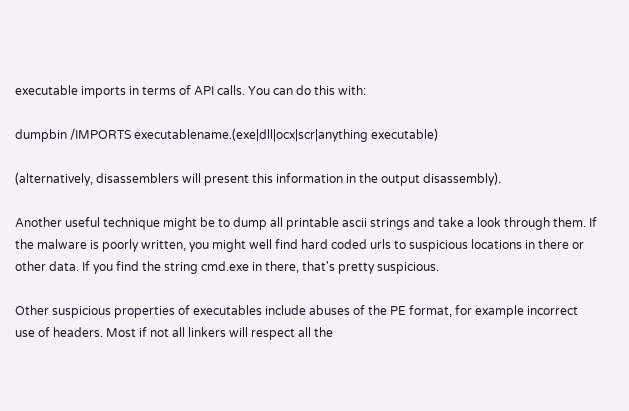executable imports in terms of API calls. You can do this with:

dumpbin /IMPORTS executablename.(exe|dll|ocx|scr|anything executable)

(alternatively, disassemblers will present this information in the output disassembly).

Another useful technique might be to dump all printable ascii strings and take a look through them. If the malware is poorly written, you might well find hard coded urls to suspicious locations in there or other data. If you find the string cmd.exe in there, that's pretty suspicious.

Other suspicious properties of executables include abuses of the PE format, for example incorrect use of headers. Most if not all linkers will respect all the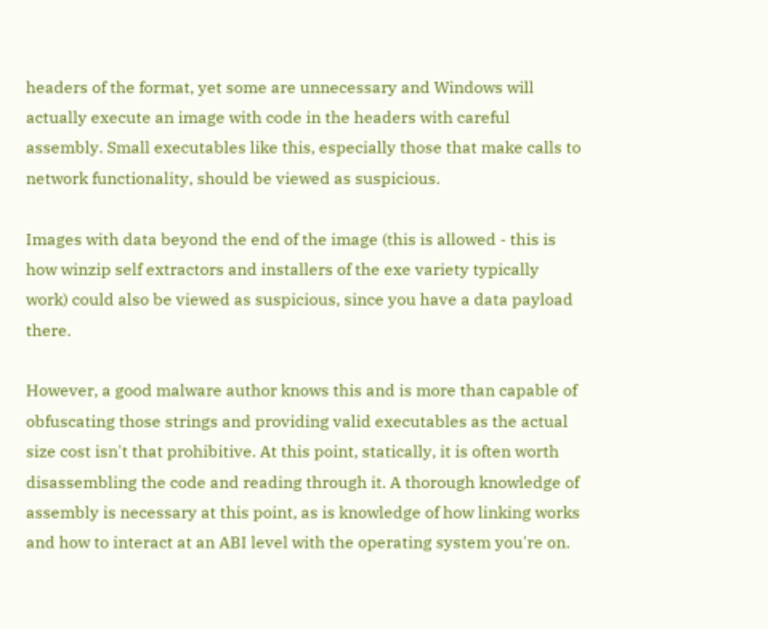headers of the format, yet some are unnecessary and Windows will actually execute an image with code in the headers with careful assembly. Small executables like this, especially those that make calls to network functionality, should be viewed as suspicious.

Images with data beyond the end of the image (this is allowed - this is how winzip self extractors and installers of the exe variety typically work) could also be viewed as suspicious, since you have a data payload there.

However, a good malware author knows this and is more than capable of obfuscating those strings and providing valid executables as the actual size cost isn't that prohibitive. At this point, statically, it is often worth disassembling the code and reading through it. A thorough knowledge of assembly is necessary at this point, as is knowledge of how linking works and how to interact at an ABI level with the operating system you're on.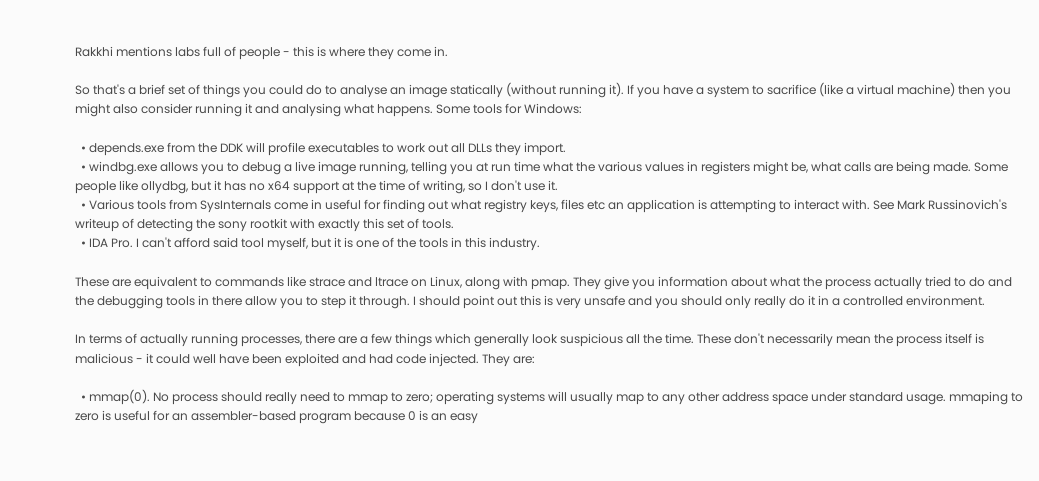Rakkhi mentions labs full of people - this is where they come in.

So that's a brief set of things you could do to analyse an image statically (without running it). If you have a system to sacrifice (like a virtual machine) then you might also consider running it and analysing what happens. Some tools for Windows:

  • depends.exe from the DDK will profile executables to work out all DLLs they import.
  • windbg.exe allows you to debug a live image running, telling you at run time what the various values in registers might be, what calls are being made. Some people like ollydbg, but it has no x64 support at the time of writing, so I don't use it.
  • Various tools from SysInternals come in useful for finding out what registry keys, files etc an application is attempting to interact with. See Mark Russinovich's writeup of detecting the sony rootkit with exactly this set of tools.
  • IDA Pro. I can't afford said tool myself, but it is one of the tools in this industry.

These are equivalent to commands like strace and ltrace on Linux, along with pmap. They give you information about what the process actually tried to do and the debugging tools in there allow you to step it through. I should point out this is very unsafe and you should only really do it in a controlled environment.

In terms of actually running processes, there are a few things which generally look suspicious all the time. These don't necessarily mean the process itself is malicious - it could well have been exploited and had code injected. They are:

  • mmap(0). No process should really need to mmap to zero; operating systems will usually map to any other address space under standard usage. mmaping to zero is useful for an assembler-based program because 0 is an easy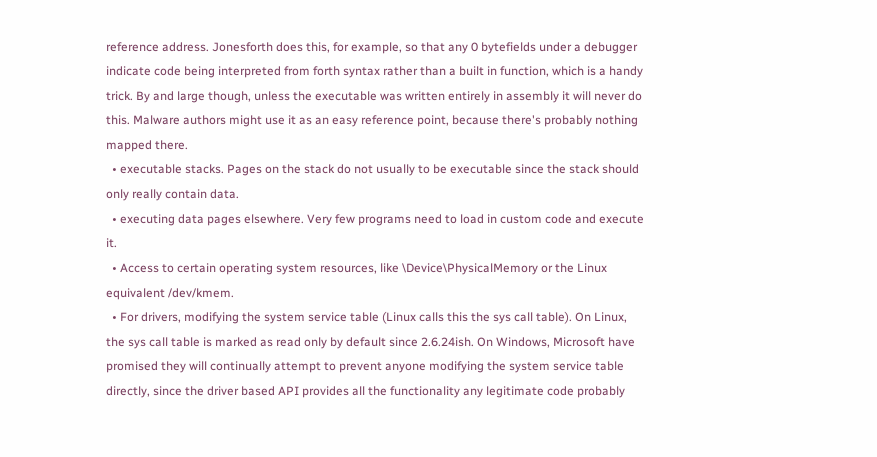reference address. Jonesforth does this, for example, so that any 0 bytefields under a debugger indicate code being interpreted from forth syntax rather than a built in function, which is a handy trick. By and large though, unless the executable was written entirely in assembly it will never do this. Malware authors might use it as an easy reference point, because there's probably nothing mapped there.
  • executable stacks. Pages on the stack do not usually to be executable since the stack should only really contain data.
  • executing data pages elsewhere. Very few programs need to load in custom code and execute it.
  • Access to certain operating system resources, like \Device\PhysicalMemory or the Linux equivalent /dev/kmem.
  • For drivers, modifying the system service table (Linux calls this the sys call table). On Linux, the sys call table is marked as read only by default since 2.6.24ish. On Windows, Microsoft have promised they will continually attempt to prevent anyone modifying the system service table directly, since the driver based API provides all the functionality any legitimate code probably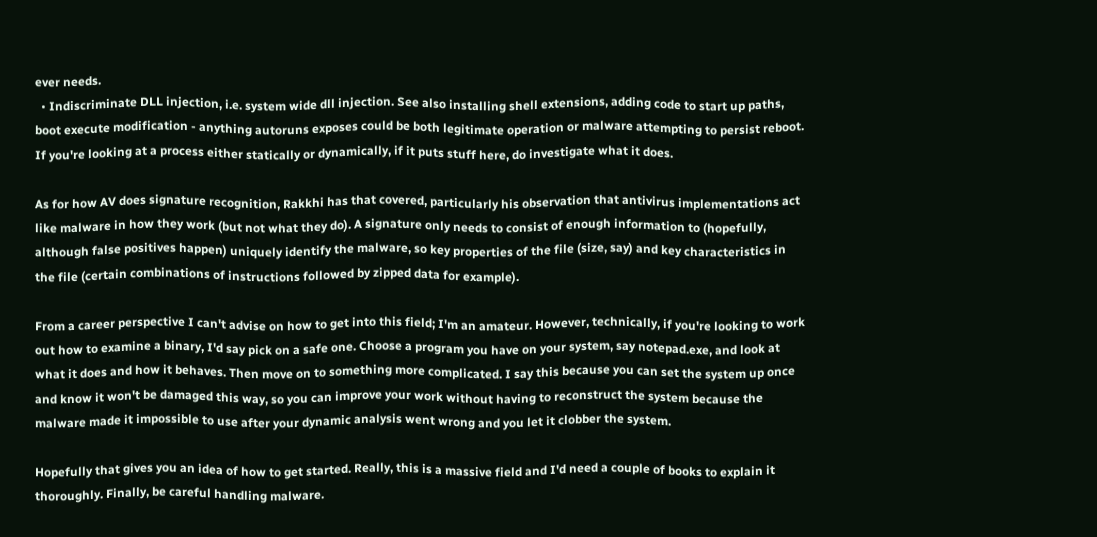ever needs.
  • Indiscriminate DLL injection, i.e. system wide dll injection. See also installing shell extensions, adding code to start up paths, boot execute modification - anything autoruns exposes could be both legitimate operation or malware attempting to persist reboot. If you're looking at a process either statically or dynamically, if it puts stuff here, do investigate what it does.

As for how AV does signature recognition, Rakkhi has that covered, particularly his observation that antivirus implementations act like malware in how they work (but not what they do). A signature only needs to consist of enough information to (hopefully, although false positives happen) uniquely identify the malware, so key properties of the file (size, say) and key characteristics in the file (certain combinations of instructions followed by zipped data for example).

From a career perspective I can't advise on how to get into this field; I'm an amateur. However, technically, if you're looking to work out how to examine a binary, I'd say pick on a safe one. Choose a program you have on your system, say notepad.exe, and look at what it does and how it behaves. Then move on to something more complicated. I say this because you can set the system up once and know it won't be damaged this way, so you can improve your work without having to reconstruct the system because the malware made it impossible to use after your dynamic analysis went wrong and you let it clobber the system.

Hopefully that gives you an idea of how to get started. Really, this is a massive field and I'd need a couple of books to explain it thoroughly. Finally, be careful handling malware.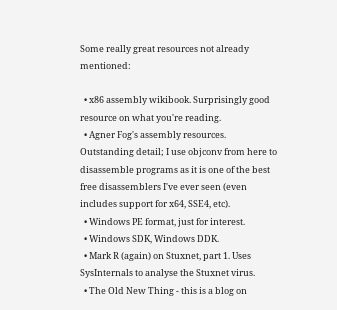Some really great resources not already mentioned:

  • x86 assembly wikibook. Surprisingly good resource on what you're reading.
  • Agner Fog's assembly resources. Outstanding detail; I use objconv from here to disassemble programs as it is one of the best free disassemblers I've ever seen (even includes support for x64, SSE4, etc).
  • Windows PE format, just for interest.
  • Windows SDK, Windows DDK.
  • Mark R (again) on Stuxnet, part 1. Uses SysInternals to analyse the Stuxnet virus.
  • The Old New Thing - this is a blog on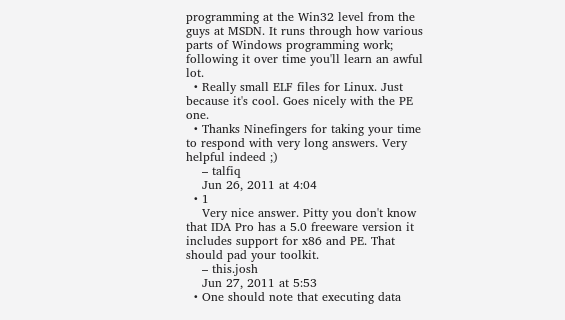programming at the Win32 level from the guys at MSDN. It runs through how various parts of Windows programming work; following it over time you'll learn an awful lot.
  • Really small ELF files for Linux. Just because it's cool. Goes nicely with the PE one.
  • Thanks Ninefingers for taking your time to respond with very long answers. Very helpful indeed ;)
    – talfiq
    Jun 26, 2011 at 4:04
  • 1
    Very nice answer. Pitty you don't know that IDA Pro has a 5.0 freeware version it includes support for x86 and PE. That should pad your toolkit.
    – this.josh
    Jun 27, 2011 at 5:53
  • One should note that executing data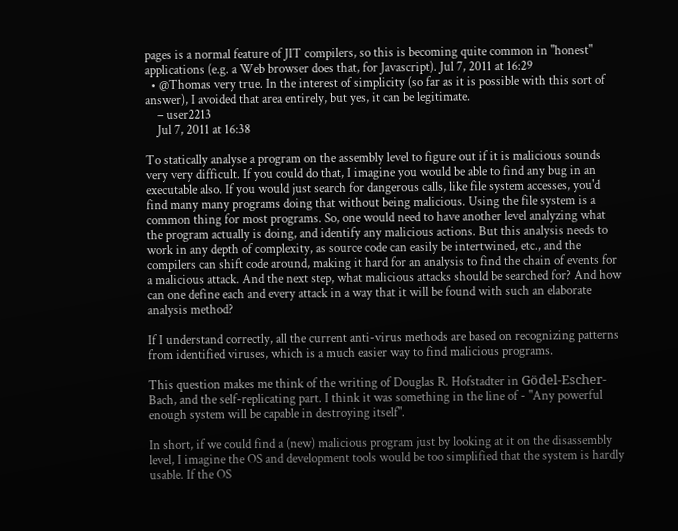pages is a normal feature of JIT compilers, so this is becoming quite common in "honest" applications (e.g. a Web browser does that, for Javascript). Jul 7, 2011 at 16:29
  • @Thomas very true. In the interest of simplicity (so far as it is possible with this sort of answer), I avoided that area entirely, but yes, it can be legitimate.
    – user2213
    Jul 7, 2011 at 16:38

To statically analyse a program on the assembly level to figure out if it is malicious sounds very very difficult. If you could do that, I imagine you would be able to find any bug in an executable also. If you would just search for dangerous calls, like file system accesses, you'd find many many programs doing that without being malicious. Using the file system is a common thing for most programs. So, one would need to have another level analyzing what the program actually is doing, and identify any malicious actions. But this analysis needs to work in any depth of complexity, as source code can easily be intertwined, etc., and the compilers can shift code around, making it hard for an analysis to find the chain of events for a malicious attack. And the next step, what malicious attacks should be searched for? And how can one define each and every attack in a way that it will be found with such an elaborate analysis method?

If I understand correctly, all the current anti-virus methods are based on recognizing patterns from identified viruses, which is a much easier way to find malicious programs.

This question makes me think of the writing of Douglas R. Hofstadter in Gödel-Escher-Bach, and the self-replicating part. I think it was something in the line of - "Any powerful enough system will be capable in destroying itself".

In short, if we could find a (new) malicious program just by looking at it on the disassembly level, I imagine the OS and development tools would be too simplified that the system is hardly usable. If the OS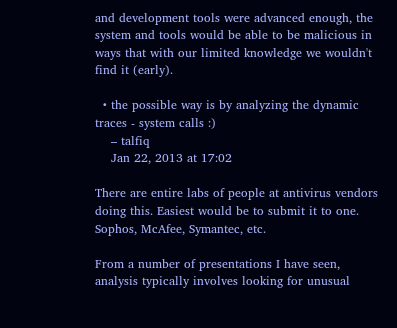and development tools were advanced enough, the system and tools would be able to be malicious in ways that with our limited knowledge we wouldn't find it (early).

  • the possible way is by analyzing the dynamic traces - system calls :)
    – talfiq
    Jan 22, 2013 at 17:02

There are entire labs of people at antivirus vendors doing this. Easiest would be to submit it to one. Sophos, McAfee, Symantec, etc.

From a number of presentations I have seen, analysis typically involves looking for unusual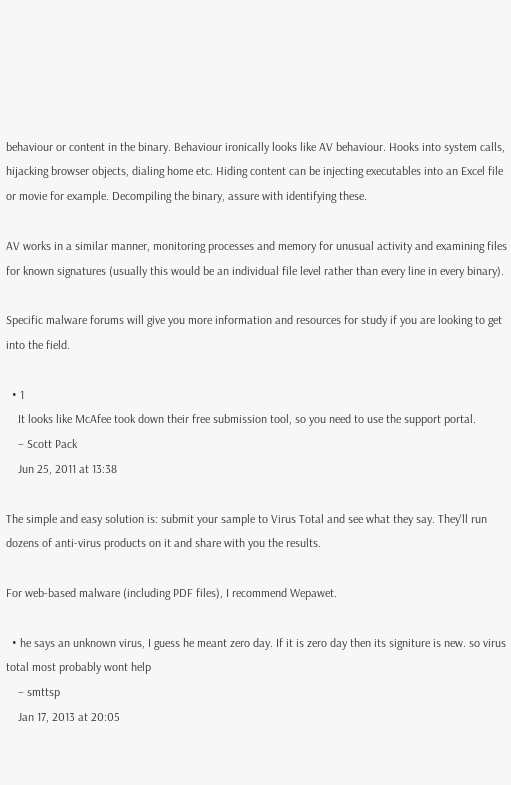behaviour or content in the binary. Behaviour ironically looks like AV behaviour. Hooks into system calls, hijacking browser objects, dialing home etc. Hiding content can be injecting executables into an Excel file or movie for example. Decompiling the binary, assure with identifying these.

AV works in a similar manner, monitoring processes and memory for unusual activity and examining files for known signatures (usually this would be an individual file level rather than every line in every binary).

Specific malware forums will give you more information and resources for study if you are looking to get into the field.

  • 1
    It looks like McAfee took down their free submission tool, so you need to use the support portal.
    – Scott Pack
    Jun 25, 2011 at 13:38

The simple and easy solution is: submit your sample to Virus Total and see what they say. They'll run dozens of anti-virus products on it and share with you the results.

For web-based malware (including PDF files), I recommend Wepawet.

  • he says an unknown virus, I guess he meant zero day. If it is zero day then its signiture is new. so virus total most probably wont help
    – smttsp
    Jan 17, 2013 at 20:05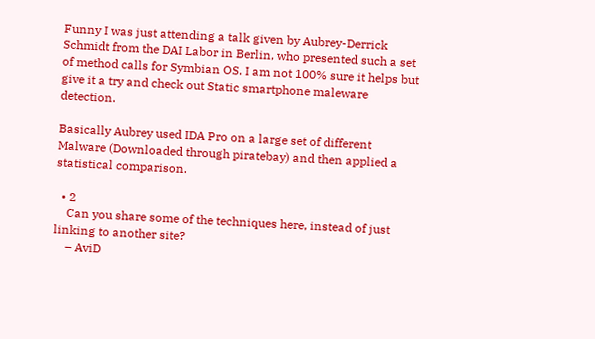Funny I was just attending a talk given by Aubrey-Derrick Schmidt from the DAI Labor in Berlin, who presented such a set of method calls for Symbian OS. I am not 100% sure it helps but give it a try and check out Static smartphone maleware detection.

Basically Aubrey used IDA Pro on a large set of different Malware (Downloaded through piratebay) and then applied a statistical comparison.

  • 2
    Can you share some of the techniques here, instead of just linking to another site?
    – AviD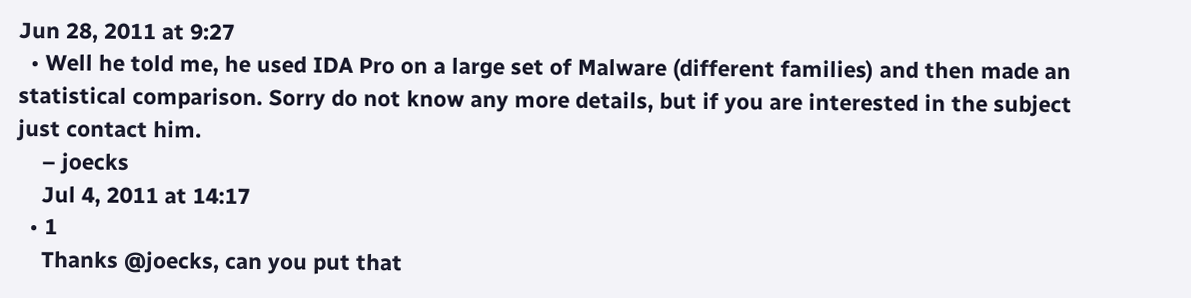Jun 28, 2011 at 9:27
  • Well he told me, he used IDA Pro on a large set of Malware (different families) and then made an statistical comparison. Sorry do not know any more details, but if you are interested in the subject just contact him.
    – joecks
    Jul 4, 2011 at 14:17
  • 1
    Thanks @joecks, can you put that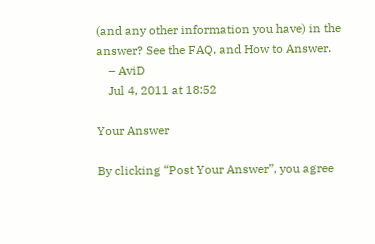(and any other information you have) in the answer? See the FAQ, and How to Answer.
    – AviD
    Jul 4, 2011 at 18:52

Your Answer

By clicking “Post Your Answer”, you agree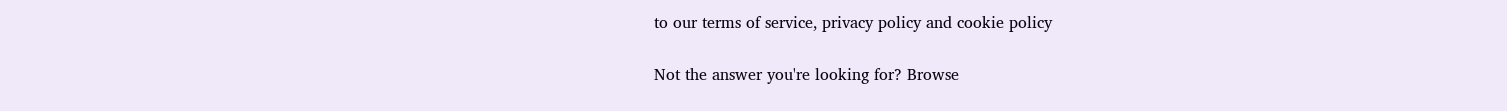to our terms of service, privacy policy and cookie policy

Not the answer you're looking for? Browse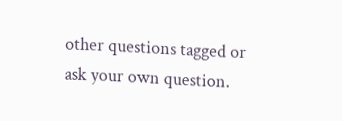other questions tagged or ask your own question.